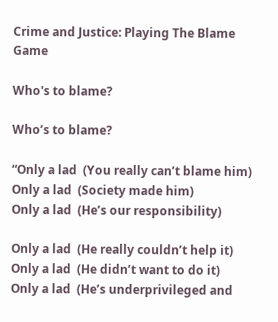Crime and Justice: Playing The Blame Game

Who's to blame?

Who’s to blame?

“Only a lad  (You really can’t blame him)
Only a lad  (Society made him)
Only a lad  (He’s our responsibility)

Only a lad  (He really couldn’t help it)
Only a lad  (He didn’t want to do it)
Only a lad  (He’s underprivileged and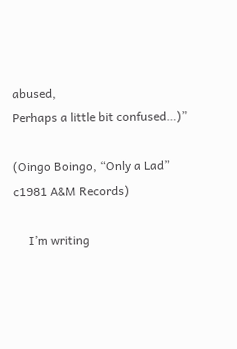abused,
Perhaps a little bit confused…)”

(Oingo Boingo, “Only a Lad” c1981 A&M Records)

     I’m writing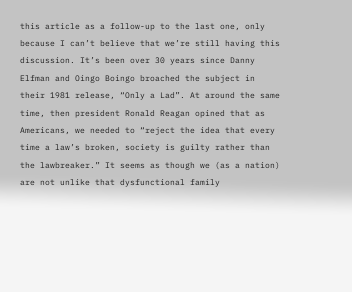this article as a follow-up to the last one, only because I can’t believe that we’re still having this discussion. It’s been over 30 years since Danny Elfman and Oingo Boingo broached the subject in their 1981 release, “Only a Lad”. At around the same time, then president Ronald Reagan opined that as Americans, we needed to “reject the idea that every time a law’s broken, society is guilty rather than the lawbreaker.” It seems as though we (as a nation) are not unlike that dysfunctional family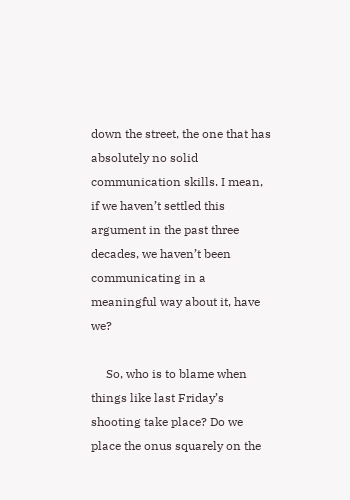down the street, the one that has absolutely no solid communication skills. I mean, if we haven’t settled this argument in the past three decades, we haven’t been communicating in a meaningful way about it, have we?

     So, who is to blame when things like last Friday’s shooting take place? Do we place the onus squarely on the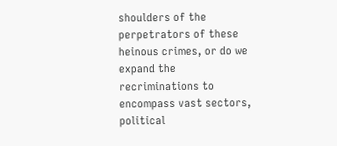shoulders of the perpetrators of these heinous crimes, or do we expand the recriminations to encompass vast sectors, political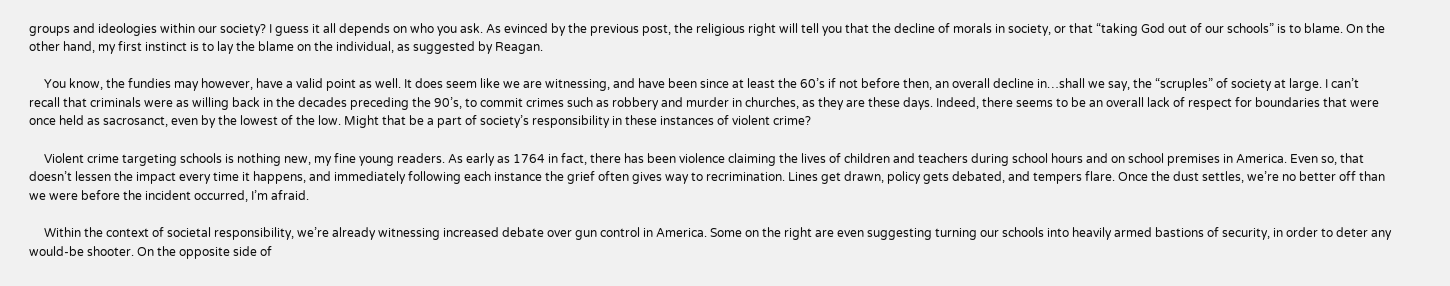groups and ideologies within our society? I guess it all depends on who you ask. As evinced by the previous post, the religious right will tell you that the decline of morals in society, or that “taking God out of our schools” is to blame. On the other hand, my first instinct is to lay the blame on the individual, as suggested by Reagan.

     You know, the fundies may however, have a valid point as well. It does seem like we are witnessing, and have been since at least the 60’s if not before then, an overall decline in…shall we say, the “scruples” of society at large. I can’t recall that criminals were as willing back in the decades preceding the 90’s, to commit crimes such as robbery and murder in churches, as they are these days. Indeed, there seems to be an overall lack of respect for boundaries that were once held as sacrosanct, even by the lowest of the low. Might that be a part of society’s responsibility in these instances of violent crime?

     Violent crime targeting schools is nothing new, my fine young readers. As early as 1764 in fact, there has been violence claiming the lives of children and teachers during school hours and on school premises in America. Even so, that doesn’t lessen the impact every time it happens, and immediately following each instance the grief often gives way to recrimination. Lines get drawn, policy gets debated, and tempers flare. Once the dust settles, we’re no better off than we were before the incident occurred, I’m afraid.

     Within the context of societal responsibility, we’re already witnessing increased debate over gun control in America. Some on the right are even suggesting turning our schools into heavily armed bastions of security, in order to deter any would-be shooter. On the opposite side of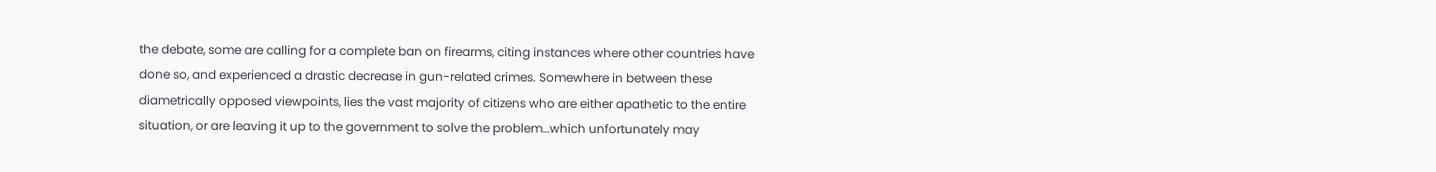the debate, some are calling for a complete ban on firearms, citing instances where other countries have done so, and experienced a drastic decrease in gun-related crimes. Somewhere in between these diametrically opposed viewpoints, lies the vast majority of citizens who are either apathetic to the entire situation, or are leaving it up to the government to solve the problem…which unfortunately may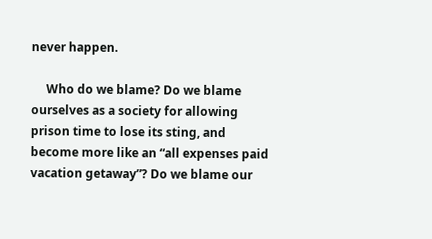never happen.

     Who do we blame? Do we blame ourselves as a society for allowing prison time to lose its sting, and become more like an “all expenses paid vacation getaway”? Do we blame our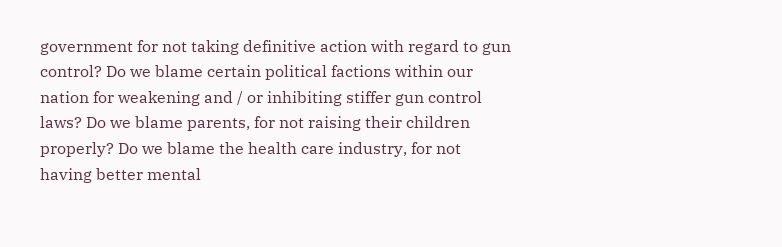government for not taking definitive action with regard to gun control? Do we blame certain political factions within our nation for weakening and / or inhibiting stiffer gun control laws? Do we blame parents, for not raising their children properly? Do we blame the health care industry, for not having better mental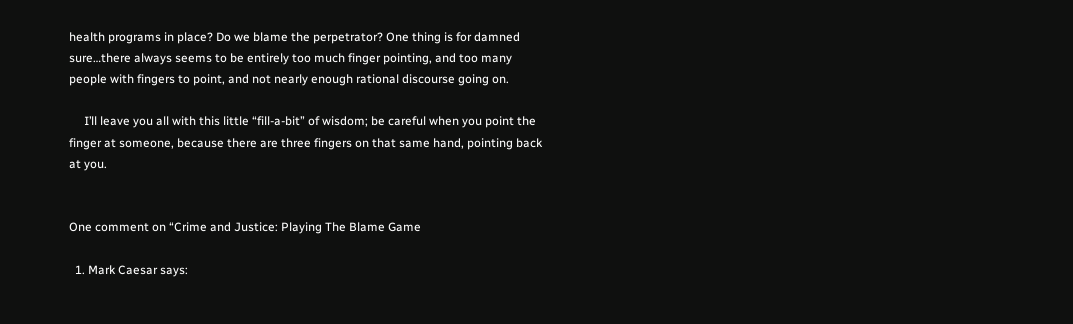health programs in place? Do we blame the perpetrator? One thing is for damned sure…there always seems to be entirely too much finger pointing, and too many people with fingers to point, and not nearly enough rational discourse going on.

     I’ll leave you all with this little “fill-a-bit” of wisdom; be careful when you point the finger at someone, because there are three fingers on that same hand, pointing back at you.


One comment on “Crime and Justice: Playing The Blame Game

  1. Mark Caesar says: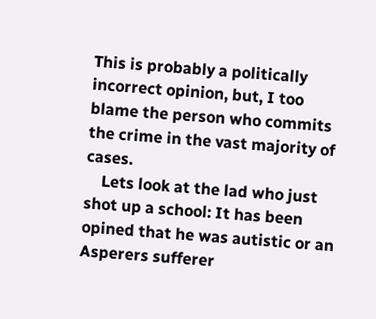This is probably a politically incorrect opinion, but, I too blame the person who commits the crime in the vast majority of cases.
    Lets look at the lad who just shot up a school: It has been opined that he was autistic or an Asperers sufferer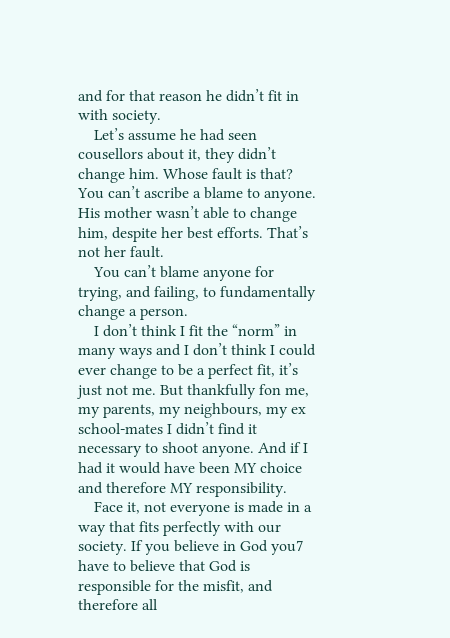and for that reason he didn’t fit in with society.
    Let’s assume he had seen cousellors about it, they didn’t change him. Whose fault is that? You can’t ascribe a blame to anyone. His mother wasn’t able to change him, despite her best efforts. That’s not her fault.
    You can’t blame anyone for trying, and failing, to fundamentally change a person.
    I don’t think I fit the “norm” in many ways and I don’t think I could ever change to be a perfect fit, it’s just not me. But thankfully fon me, my parents, my neighbours, my ex school-mates I didn’t find it necessary to shoot anyone. And if I had it would have been MY choice and therefore MY responsibility.
    Face it, not everyone is made in a way that fits perfectly with our society. If you believe in God you7 have to believe that God is responsible for the misfit, and therefore all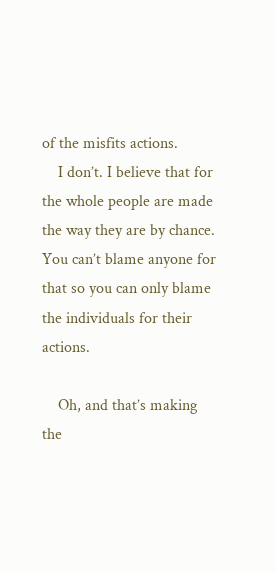of the misfits actions.
    I don’t. I believe that for the whole people are made the way they are by chance. You can’t blame anyone for that so you can only blame the individuals for their actions.

    Oh, and that’s making the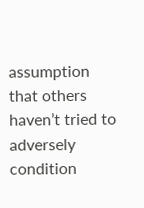assumption that others haven’t tried to adversely condition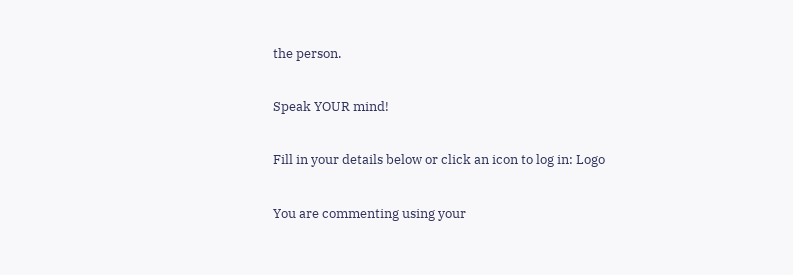the person.

Speak YOUR mind!

Fill in your details below or click an icon to log in: Logo

You are commenting using your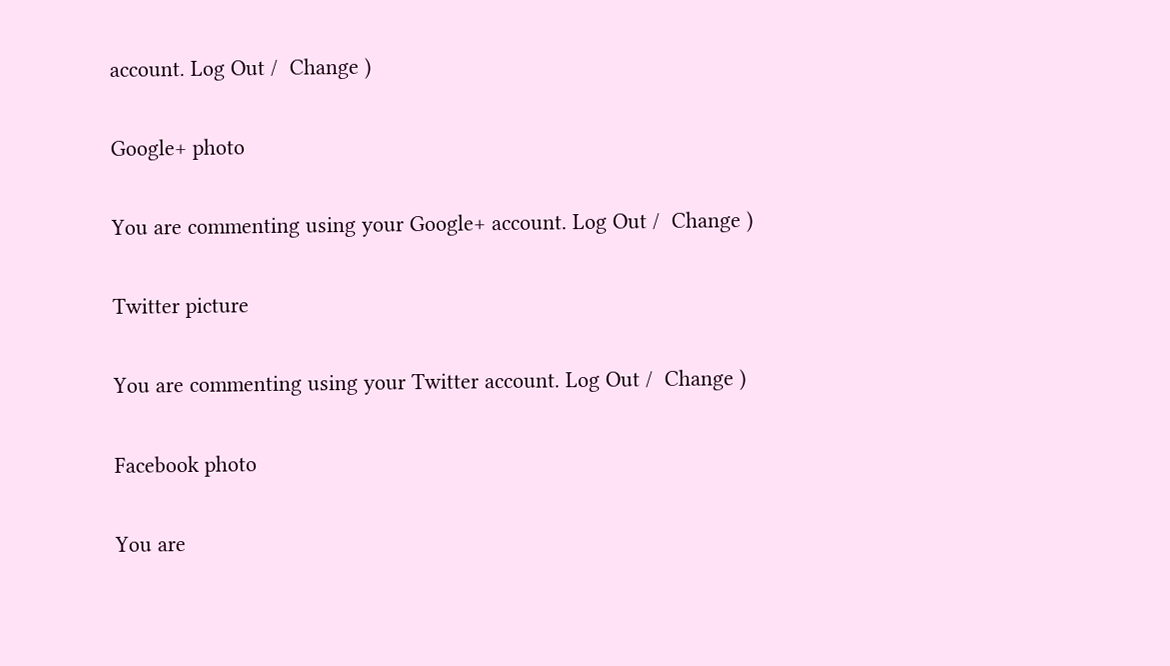account. Log Out /  Change )

Google+ photo

You are commenting using your Google+ account. Log Out /  Change )

Twitter picture

You are commenting using your Twitter account. Log Out /  Change )

Facebook photo

You are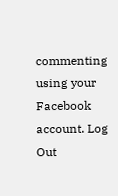commenting using your Facebook account. Log Out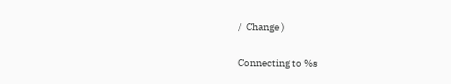/  Change )


Connecting to %s